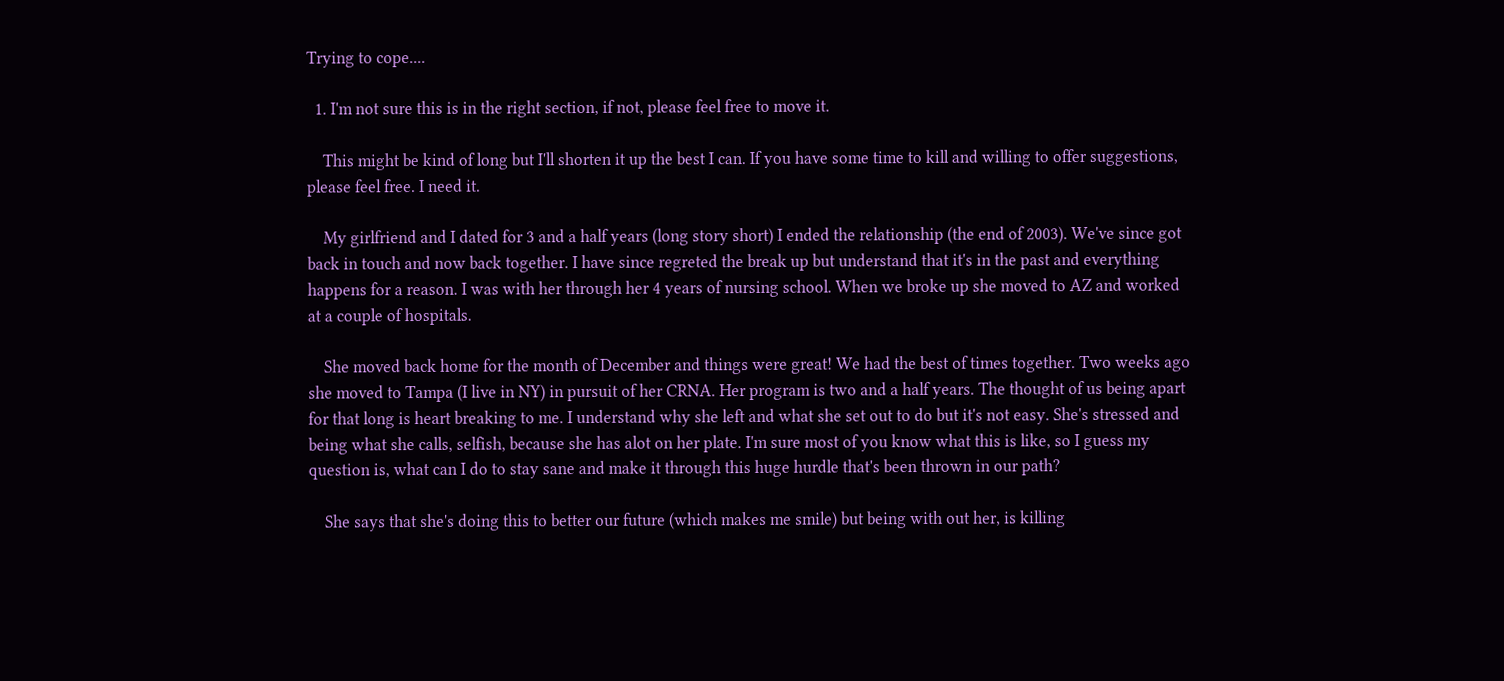Trying to cope....

  1. I'm not sure this is in the right section, if not, please feel free to move it.

    This might be kind of long but I'll shorten it up the best I can. If you have some time to kill and willing to offer suggestions, please feel free. I need it.

    My girlfriend and I dated for 3 and a half years (long story short) I ended the relationship (the end of 2003). We've since got back in touch and now back together. I have since regreted the break up but understand that it's in the past and everything happens for a reason. I was with her through her 4 years of nursing school. When we broke up she moved to AZ and worked at a couple of hospitals.

    She moved back home for the month of December and things were great! We had the best of times together. Two weeks ago she moved to Tampa (I live in NY) in pursuit of her CRNA. Her program is two and a half years. The thought of us being apart for that long is heart breaking to me. I understand why she left and what she set out to do but it's not easy. She's stressed and being what she calls, selfish, because she has alot on her plate. I'm sure most of you know what this is like, so I guess my question is, what can I do to stay sane and make it through this huge hurdle that's been thrown in our path?

    She says that she's doing this to better our future (which makes me smile) but being with out her, is killing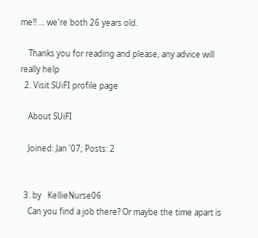me!! ... we're both 26 years old.

    Thanks you for reading and please, any advice will really help
  2. Visit SUiFI profile page

    About SUiFI

    Joined: Jan '07; Posts: 2


  3. by   KellieNurse06
    Can you find a job there? Or maybe the time apart is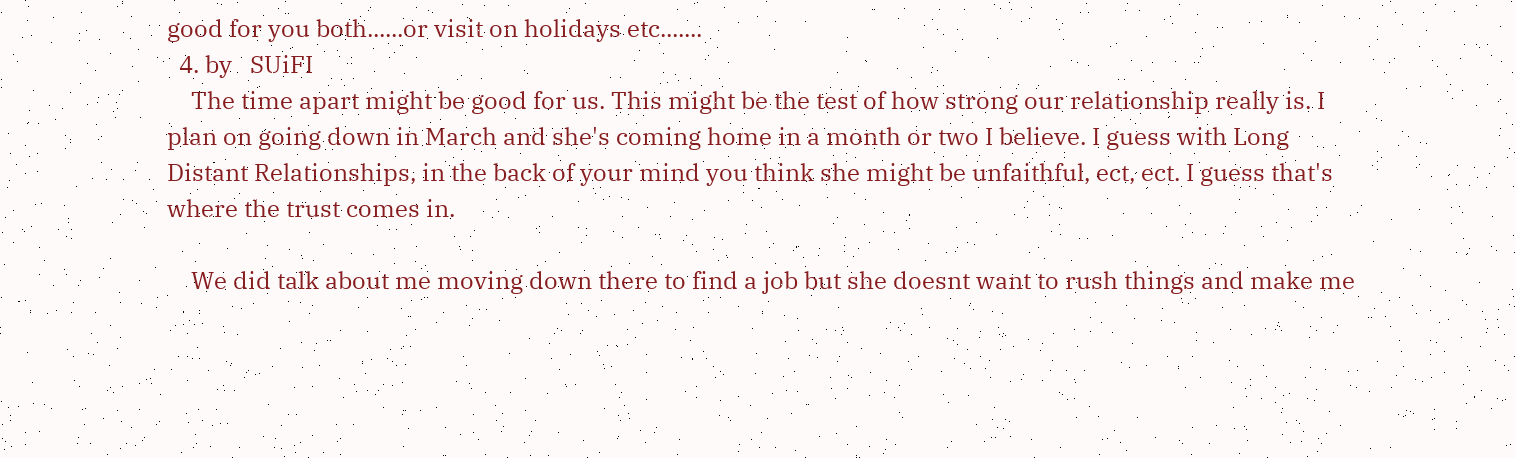good for you both......or visit on holidays etc.......
  4. by   SUiFI
    The time apart might be good for us. This might be the test of how strong our relationship really is. I plan on going down in March and she's coming home in a month or two I believe. I guess with Long Distant Relationships, in the back of your mind you think she might be unfaithful, ect, ect. I guess that's where the trust comes in.

    We did talk about me moving down there to find a job but she doesnt want to rush things and make me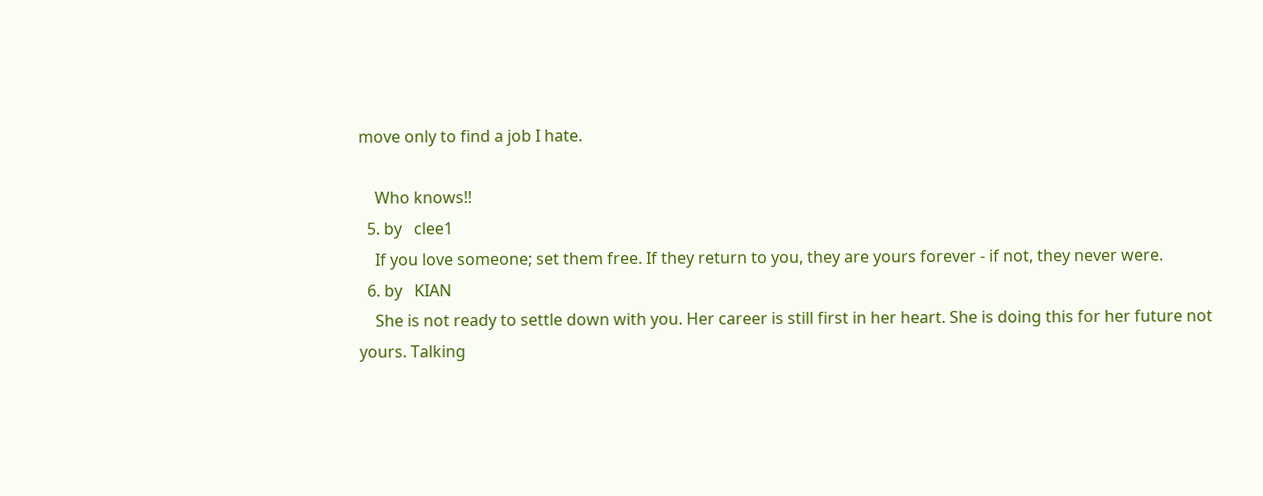move only to find a job I hate.

    Who knows!!
  5. by   clee1
    If you love someone; set them free. If they return to you, they are yours forever - if not, they never were.
  6. by   KIAN
    She is not ready to settle down with you. Her career is still first in her heart. She is doing this for her future not yours. Talking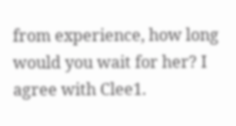from experience, how long would you wait for her? I agree with Clee1.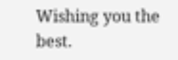Wishing you the best.